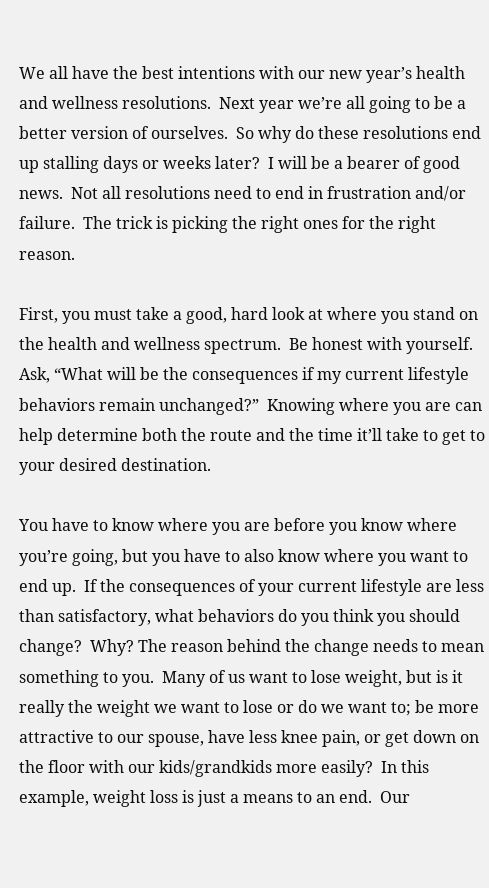We all have the best intentions with our new year’s health and wellness resolutions.  Next year we’re all going to be a better version of ourselves.  So why do these resolutions end up stalling days or weeks later?  I will be a bearer of good news.  Not all resolutions need to end in frustration and/or failure.  The trick is picking the right ones for the right reason.

First, you must take a good, hard look at where you stand on the health and wellness spectrum.  Be honest with yourself.  Ask, “What will be the consequences if my current lifestyle behaviors remain unchanged?”  Knowing where you are can help determine both the route and the time it’ll take to get to your desired destination.

You have to know where you are before you know where you’re going, but you have to also know where you want to end up.  If the consequences of your current lifestyle are less than satisfactory, what behaviors do you think you should change?  Why? The reason behind the change needs to mean something to you.  Many of us want to lose weight, but is it really the weight we want to lose or do we want to; be more attractive to our spouse, have less knee pain, or get down on the floor with our kids/grandkids more easily?  In this example, weight loss is just a means to an end.  Our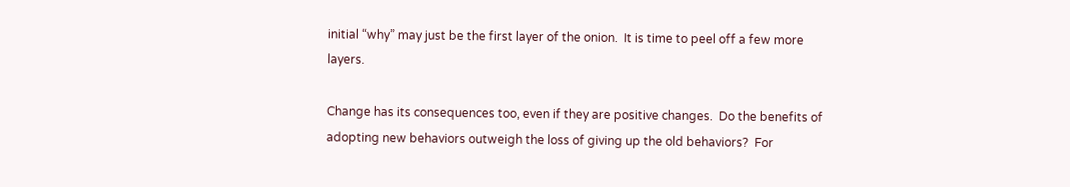initial “why” may just be the first layer of the onion.  It is time to peel off a few more layers.

Change has its consequences too, even if they are positive changes.  Do the benefits of adopting new behaviors outweigh the loss of giving up the old behaviors?  For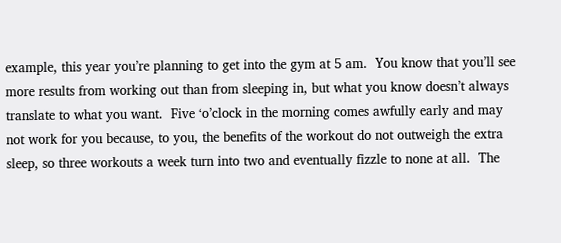example, this year you’re planning to get into the gym at 5 am.  You know that you’ll see more results from working out than from sleeping in, but what you know doesn’t always translate to what you want.  Five ‘o’clock in the morning comes awfully early and may not work for you because, to you, the benefits of the workout do not outweigh the extra sleep, so three workouts a week turn into two and eventually fizzle to none at all.  The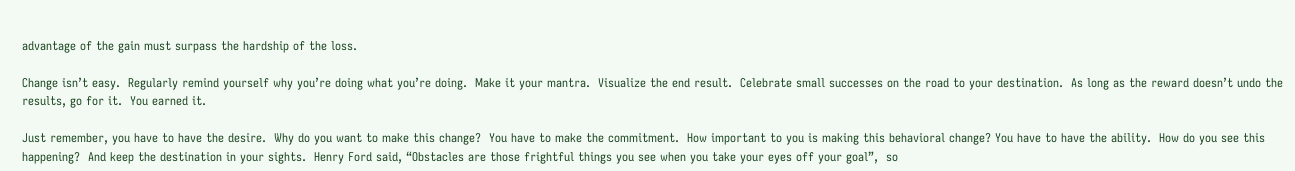advantage of the gain must surpass the hardship of the loss.

Change isn’t easy.  Regularly remind yourself why you’re doing what you’re doing.  Make it your mantra.  Visualize the end result.  Celebrate small successes on the road to your destination.  As long as the reward doesn’t undo the results, go for it.  You earned it.

Just remember, you have to have the desire.  Why do you want to make this change?  You have to make the commitment.  How important to you is making this behavioral change? You have to have the ability.  How do you see this happening?  And keep the destination in your sights.  Henry Ford said, “Obstacles are those frightful things you see when you take your eyes off your goal”,  so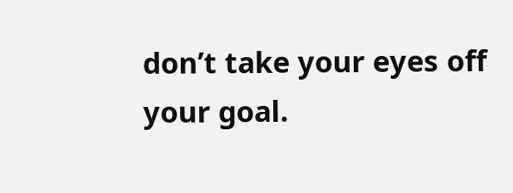don’t take your eyes off your goal.